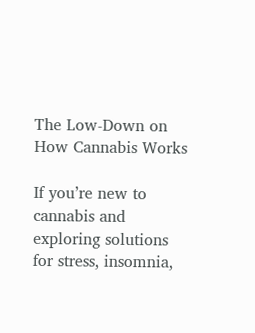The Low-Down on How Cannabis Works

If you’re new to cannabis and exploring solutions for stress, insomnia,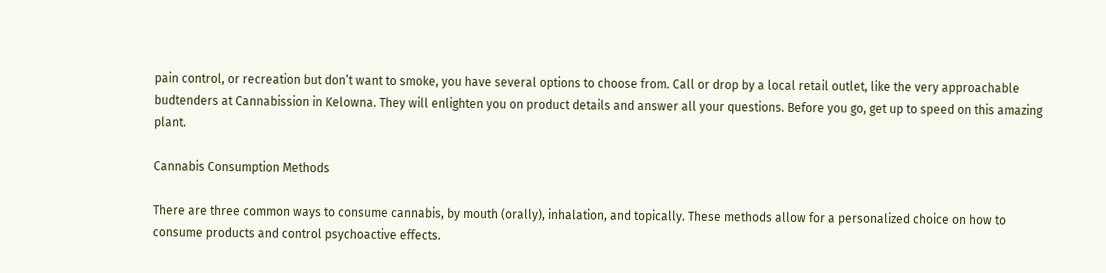pain control, or recreation but don’t want to smoke, you have several options to choose from. Call or drop by a local retail outlet, like the very approachable budtenders at Cannabission in Kelowna. They will enlighten you on product details and answer all your questions. Before you go, get up to speed on this amazing plant.

Cannabis Consumption Methods

There are three common ways to consume cannabis, by mouth (orally), inhalation, and topically. These methods allow for a personalized choice on how to consume products and control psychoactive effects.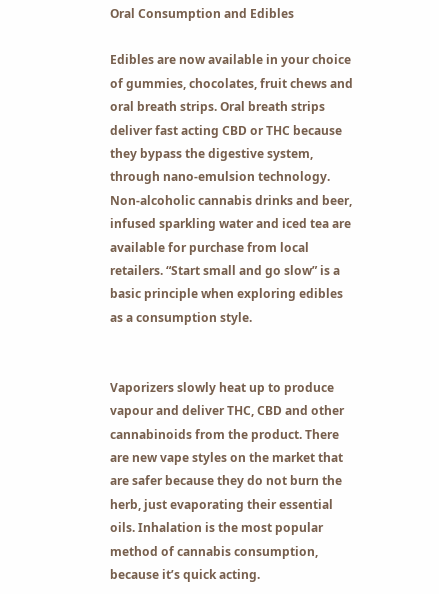Oral Consumption and Edibles

Edibles are now available in your choice of gummies, chocolates, fruit chews and oral breath strips. Oral breath strips deliver fast acting CBD or THC because they bypass the digestive system, through nano-emulsion technology. Non-alcoholic cannabis drinks and beer, infused sparkling water and iced tea are available for purchase from local retailers. “Start small and go slow” is a basic principle when exploring edibles as a consumption style.


Vaporizers slowly heat up to produce vapour and deliver THC, CBD and other cannabinoids from the product. There are new vape styles on the market that are safer because they do not burn the herb, just evaporating their essential oils. Inhalation is the most popular method of cannabis consumption, because it’s quick acting.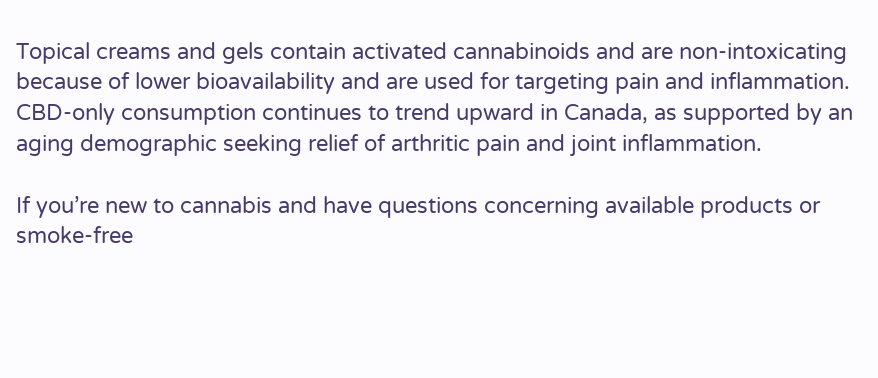Topical creams and gels contain activated cannabinoids and are non-intoxicating because of lower bioavailability and are used for targeting pain and inflammation. CBD-only consumption continues to trend upward in Canada, as supported by an aging demographic seeking relief of arthritic pain and joint inflammation.

If you’re new to cannabis and have questions concerning available products or smoke-free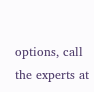options, call the experts at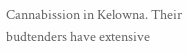Cannabission in Kelowna. Their budtenders have extensive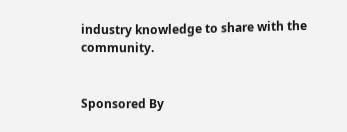industry knowledge to share with the community.


Sponsored By